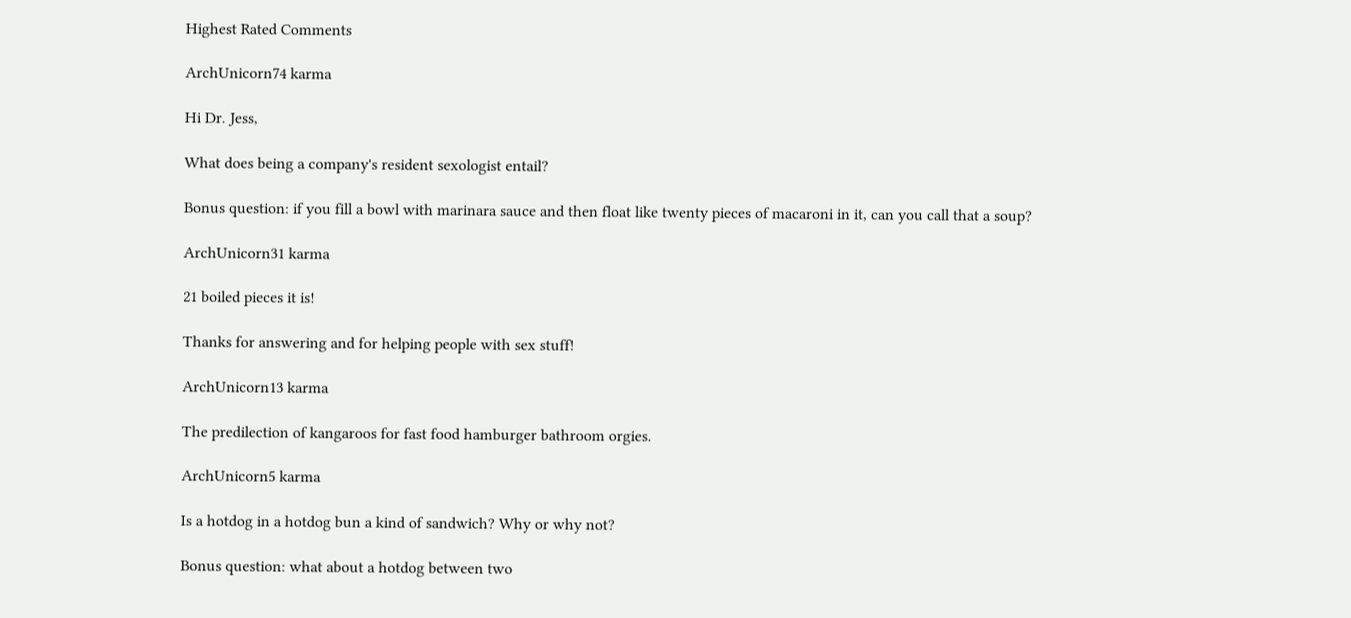Highest Rated Comments

ArchUnicorn74 karma

Hi Dr. Jess,

What does being a company's resident sexologist entail?

Bonus question: if you fill a bowl with marinara sauce and then float like twenty pieces of macaroni in it, can you call that a soup?

ArchUnicorn31 karma

21 boiled pieces it is!

Thanks for answering and for helping people with sex stuff!

ArchUnicorn13 karma

The predilection of kangaroos for fast food hamburger bathroom orgies.

ArchUnicorn5 karma

Is a hotdog in a hotdog bun a kind of sandwich? Why or why not?

Bonus question: what about a hotdog between two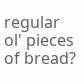regular ol' pieces of bread?